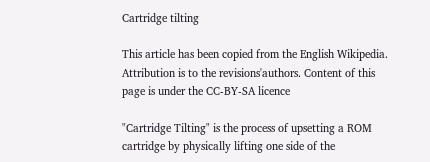Cartridge tilting

This article has been copied from the English Wikipedia. Attribution is to the revisions'authors. Content of this page is under the CC-BY-SA licence

"Cartridge Tilting" is the process of upsetting a ROM cartridge by physically lifting one side of the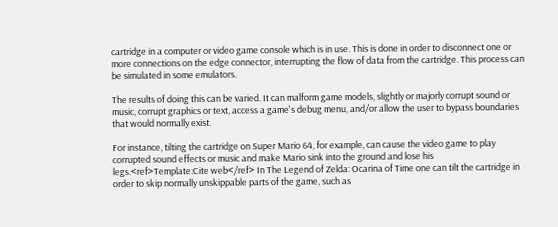cartridge in a computer or video game console which is in use. This is done in order to disconnect one or more connections on the edge connector, interrupting the flow of data from the cartridge. This process can be simulated in some emulators.

The results of doing this can be varied. It can malform game models, slightly or majorly corrupt sound or music, corrupt graphics or text, access a game's debug menu, and/or allow the user to bypass boundaries that would normally exist.

For instance, tilting the cartridge on Super Mario 64, for example, can cause the video game to play corrupted sound effects or music and make Mario sink into the ground and lose his legs.<ref>Template:Cite web</ref> In The Legend of Zelda: Ocarina of Time one can tilt the cartridge in order to skip normally unskippable parts of the game, such as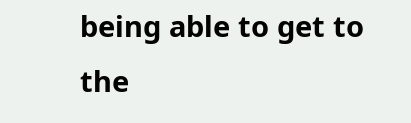being able to get to the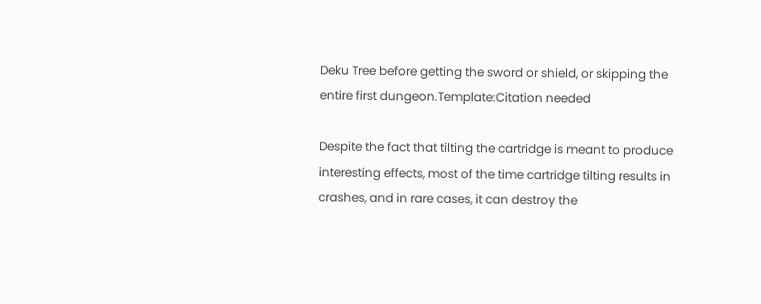Deku Tree before getting the sword or shield, or skipping the entire first dungeon.Template:Citation needed

Despite the fact that tilting the cartridge is meant to produce interesting effects, most of the time cartridge tilting results in crashes, and in rare cases, it can destroy the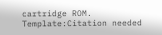cartridge ROM. Template:Citation needed